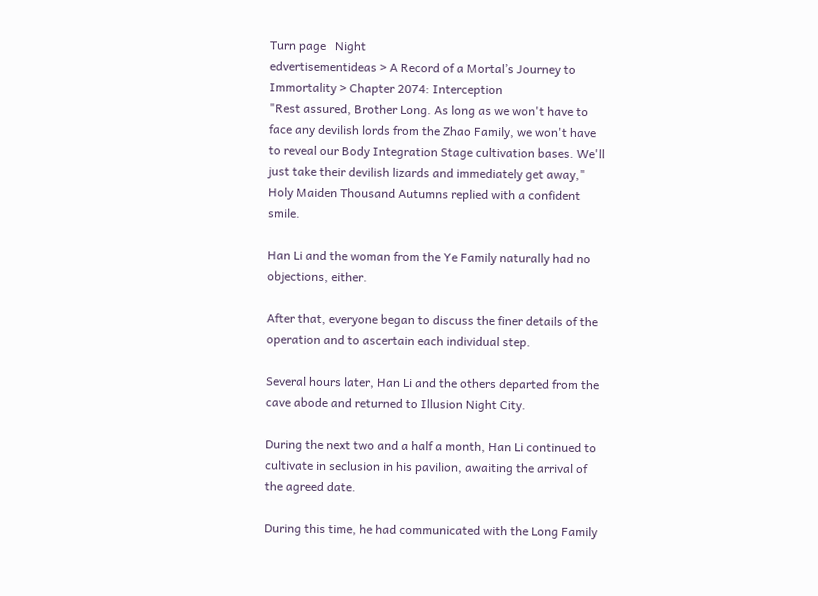Turn page   Night
edvertisementideas > A Record of a Mortal’s Journey to Immortality > Chapter 2074: Interception
"Rest assured, Brother Long. As long as we won't have to face any devilish lords from the Zhao Family, we won't have to reveal our Body Integration Stage cultivation bases. We'll just take their devilish lizards and immediately get away," Holy Maiden Thousand Autumns replied with a confident smile.

Han Li and the woman from the Ye Family naturally had no objections, either.

After that, everyone began to discuss the finer details of the operation and to ascertain each individual step.

Several hours later, Han Li and the others departed from the cave abode and returned to Illusion Night City.

During the next two and a half a month, Han Li continued to cultivate in seclusion in his pavilion, awaiting the arrival of the agreed date.

During this time, he had communicated with the Long Family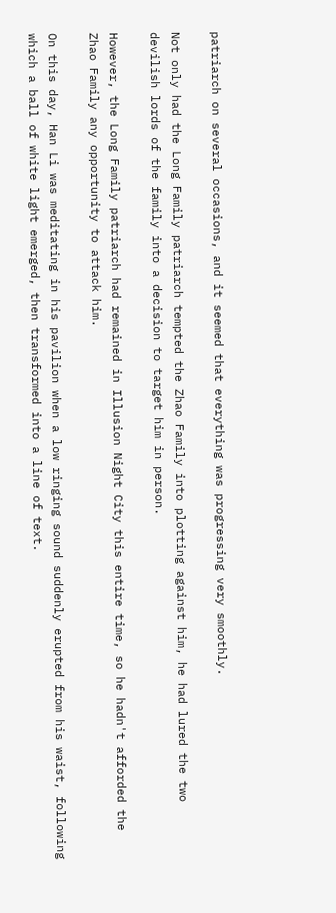patriarch on several occasions, and it seemed that everything was progressing very smoothly.

Not only had the Long Family patriarch tempted the Zhao Family into plotting against him, he had lured the two devilish lords of the family into a decision to target him in person.

However, the Long Family patriarch had remained in Illusion Night City this entire time, so he hadn't afforded the Zhao Family any opportunity to attack him.

On this day, Han Li was meditating in his pavilion when a low ringing sound suddenly erupted from his waist, following which a ball of white light emerged, then transformed into a line of text.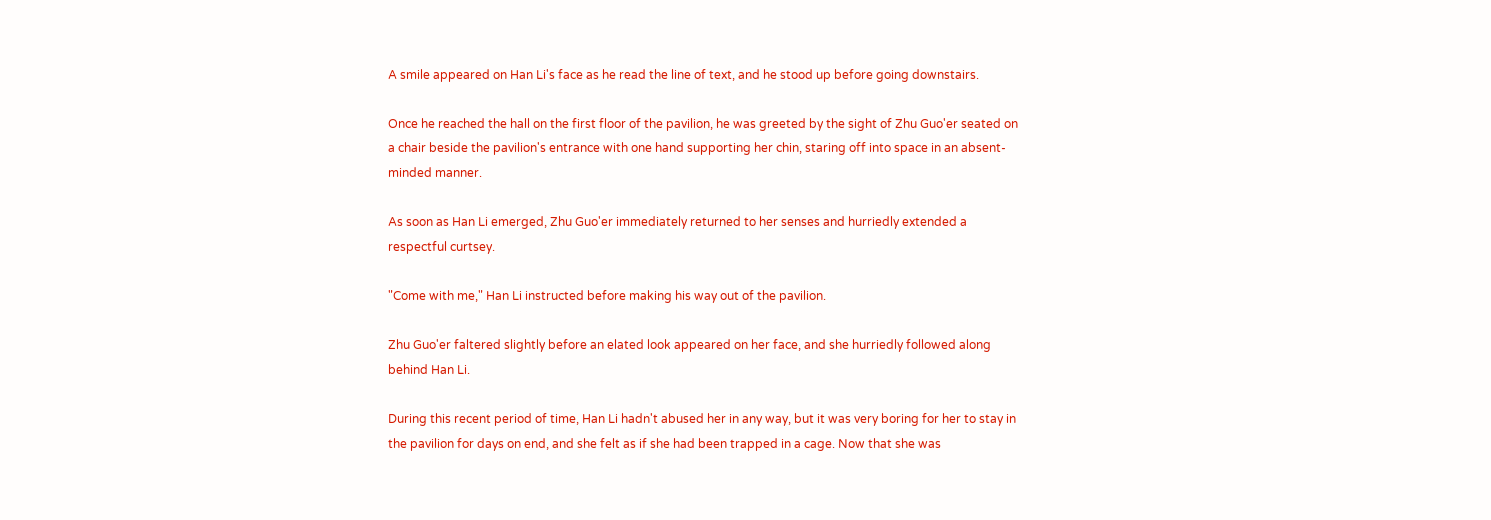A smile appeared on Han Li's face as he read the line of text, and he stood up before going downstairs.

Once he reached the hall on the first floor of the pavilion, he was greeted by the sight of Zhu Guo'er seated on a chair beside the pavilion's entrance with one hand supporting her chin, staring off into space in an absent-minded manner.

As soon as Han Li emerged, Zhu Guo'er immediately returned to her senses and hurriedly extended a respectful curtsey.

"Come with me," Han Li instructed before making his way out of the pavilion.

Zhu Guo'er faltered slightly before an elated look appeared on her face, and she hurriedly followed along behind Han Li.

During this recent period of time, Han Li hadn't abused her in any way, but it was very boring for her to stay in the pavilion for days on end, and she felt as if she had been trapped in a cage. Now that she was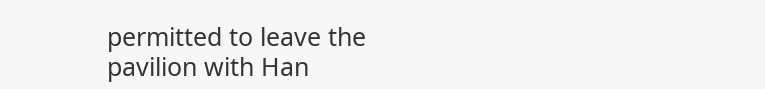permitted to leave the pavilion with Han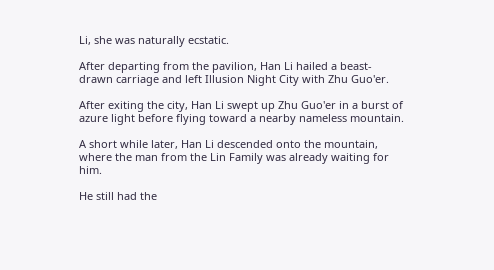Li, she was naturally ecstatic.

After departing from the pavilion, Han Li hailed a beast-drawn carriage and left Illusion Night City with Zhu Guo'er.

After exiting the city, Han Li swept up Zhu Guo'er in a burst of azure light before flying toward a nearby nameless mountain.

A short while later, Han Li descended onto the mountain, where the man from the Lin Family was already waiting for him.

He still had the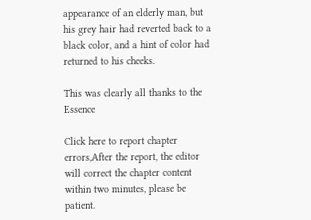appearance of an elderly man, but his grey hair had reverted back to a black color, and a hint of color had returned to his cheeks.

This was clearly all thanks to the Essence

Click here to report chapter errors,After the report, the editor will correct the chapter content within two minutes, please be patient.